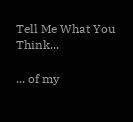Tell Me What You Think...

... of my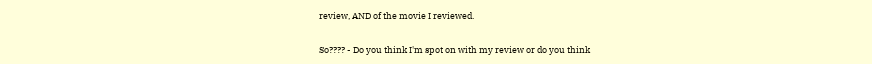review, AND of the movie I reviewed.

So???? - Do you think I'm spot on with my review or do you think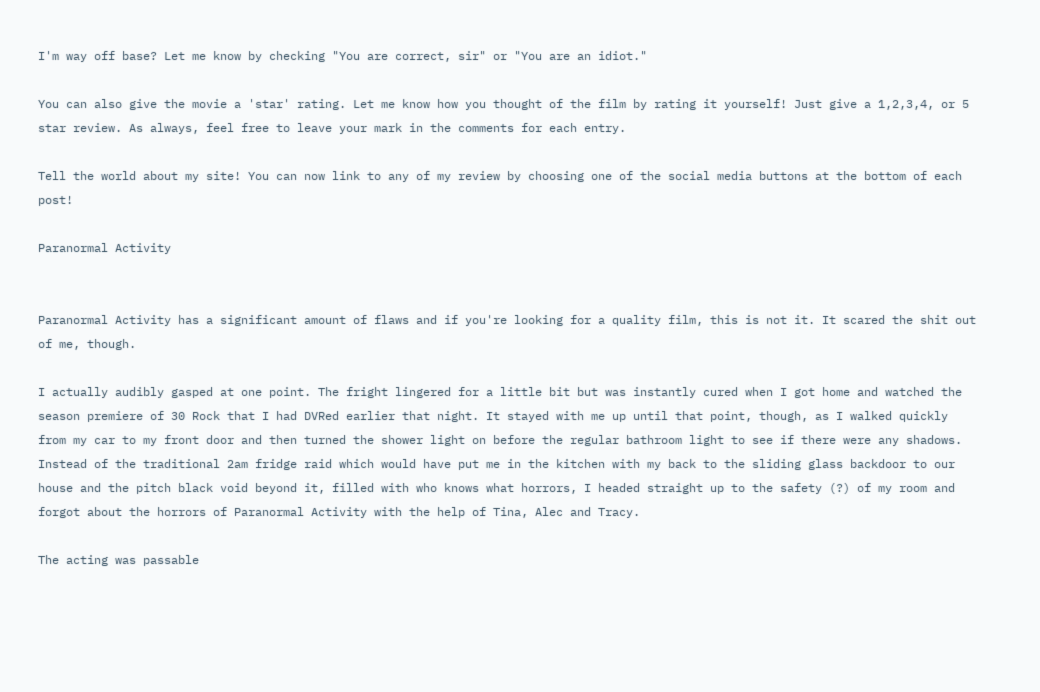I'm way off base? Let me know by checking "You are correct, sir" or "You are an idiot."

You can also give the movie a 'star' rating. Let me know how you thought of the film by rating it yourself! Just give a 1,2,3,4, or 5 star review. As always, feel free to leave your mark in the comments for each entry.

Tell the world about my site! You can now link to any of my review by choosing one of the social media buttons at the bottom of each post!

Paranormal Activity


Paranormal Activity has a significant amount of flaws and if you're looking for a quality film, this is not it. It scared the shit out of me, though.

I actually audibly gasped at one point. The fright lingered for a little bit but was instantly cured when I got home and watched the season premiere of 30 Rock that I had DVRed earlier that night. It stayed with me up until that point, though, as I walked quickly from my car to my front door and then turned the shower light on before the regular bathroom light to see if there were any shadows. Instead of the traditional 2am fridge raid which would have put me in the kitchen with my back to the sliding glass backdoor to our house and the pitch black void beyond it, filled with who knows what horrors, I headed straight up to the safety (?) of my room and forgot about the horrors of Paranormal Activity with the help of Tina, Alec and Tracy.

The acting was passable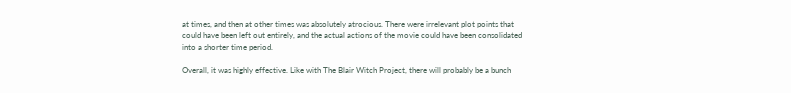at times, and then at other times was absolutely atrocious. There were irrelevant plot points that could have been left out entirely, and the actual actions of the movie could have been consolidated into a shorter time period.

Overall, it was highly effective. Like with The Blair Witch Project, there will probably be a bunch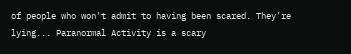of people who won't admit to having been scared. They're lying... Paranormal Activity is a scary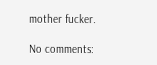mother fucker.

No comments: